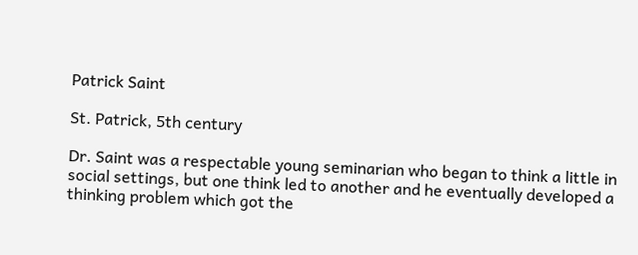Patrick Saint

St. Patrick, 5th century

Dr. Saint was a respectable young seminarian who began to think a little in social settings, but one think led to another and he eventually developed a thinking problem which got the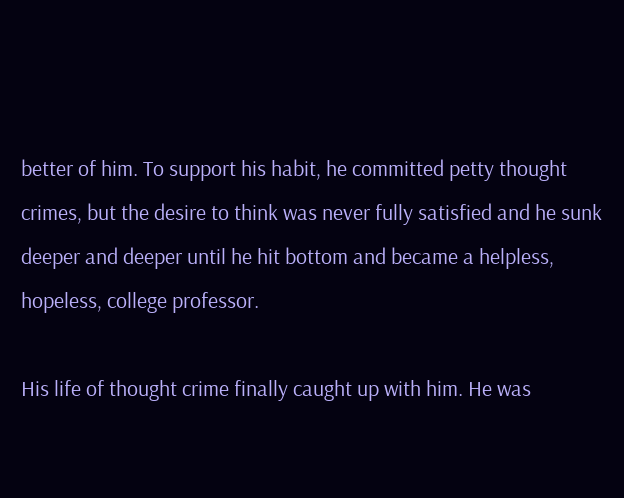better of him. To support his habit, he committed petty thought crimes, but the desire to think was never fully satisfied and he sunk deeper and deeper until he hit bottom and became a helpless, hopeless, college professor.

His life of thought crime finally caught up with him. He was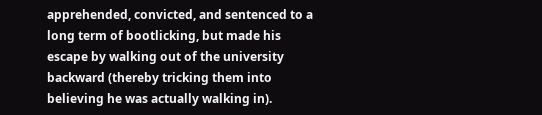apprehended, convicted, and sentenced to a long term of bootlicking, but made his escape by walking out of the university backward (thereby tricking them into believing he was actually walking in).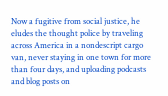Now a fugitive from social justice, he eludes the thought police by traveling across America in a nondescript cargo van, never staying in one town for more than four days, and uploading podcasts and blog posts on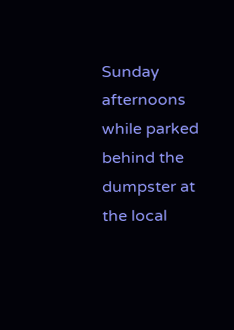Sunday afternoons while parked behind the dumpster at the local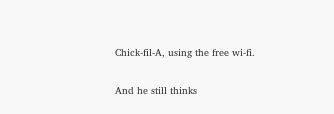Chick-fil-A, using the free wi-fi.

And he still thinks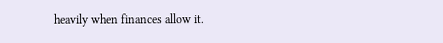heavily when finances allow it.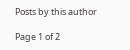Posts by this author

Page 1 of 2